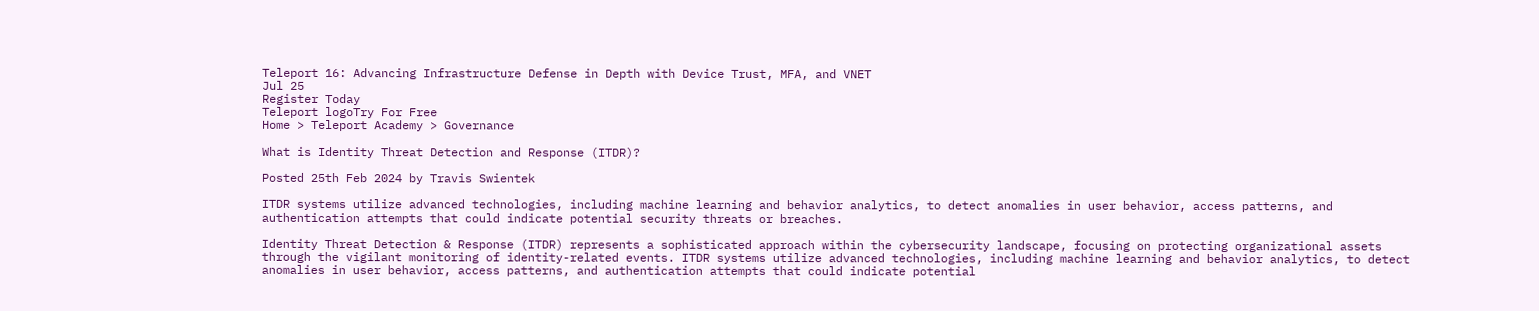Teleport 16: Advancing Infrastructure Defense in Depth with Device Trust, MFA, and VNET
Jul 25
Register Today
Teleport logoTry For Free
Home > Teleport Academy > Governance

What is Identity Threat Detection and Response (ITDR)?

Posted 25th Feb 2024 by Travis Swientek

ITDR systems utilize advanced technologies, including machine learning and behavior analytics, to detect anomalies in user behavior, access patterns, and authentication attempts that could indicate potential security threats or breaches.

Identity Threat Detection & Response (ITDR) represents a sophisticated approach within the cybersecurity landscape, focusing on protecting organizational assets through the vigilant monitoring of identity-related events. ITDR systems utilize advanced technologies, including machine learning and behavior analytics, to detect anomalies in user behavior, access patterns, and authentication attempts that could indicate potential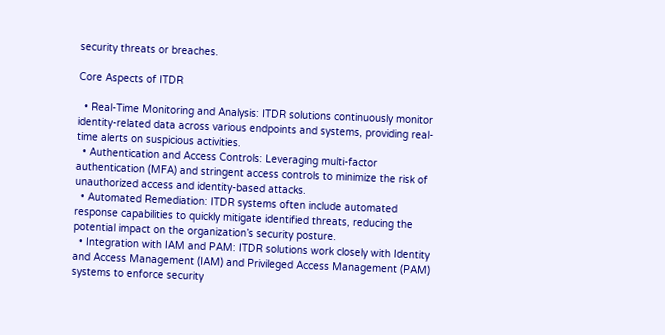security threats or breaches.

Core Aspects of ITDR

  • Real-Time Monitoring and Analysis: ITDR solutions continuously monitor identity-related data across various endpoints and systems, providing real-time alerts on suspicious activities.
  • Authentication and Access Controls: Leveraging multi-factor authentication (MFA) and stringent access controls to minimize the risk of unauthorized access and identity-based attacks.
  • Automated Remediation: ITDR systems often include automated response capabilities to quickly mitigate identified threats, reducing the potential impact on the organization’s security posture.
  • Integration with IAM and PAM: ITDR solutions work closely with Identity and Access Management (IAM) and Privileged Access Management (PAM) systems to enforce security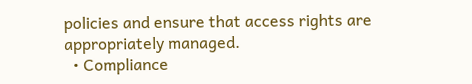policies and ensure that access rights are appropriately managed.
  • Compliance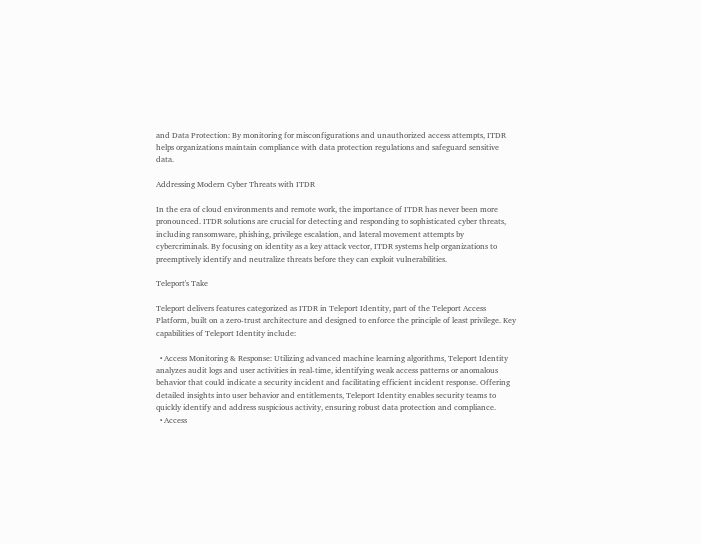and Data Protection: By monitoring for misconfigurations and unauthorized access attempts, ITDR helps organizations maintain compliance with data protection regulations and safeguard sensitive data.

Addressing Modern Cyber Threats with ITDR

In the era of cloud environments and remote work, the importance of ITDR has never been more pronounced. ITDR solutions are crucial for detecting and responding to sophisticated cyber threats, including ransomware, phishing, privilege escalation, and lateral movement attempts by cybercriminals. By focusing on identity as a key attack vector, ITDR systems help organizations to preemptively identify and neutralize threats before they can exploit vulnerabilities.

Teleport's Take

Teleport delivers features categorized as ITDR in Teleport Identity, part of the Teleport Access Platform, built on a zero-trust architecture and designed to enforce the principle of least privilege. Key capabilities of Teleport Identity include:

  • Access Monitoring & Response: Utilizing advanced machine learning algorithms, Teleport Identity analyzes audit logs and user activities in real-time, identifying weak access patterns or anomalous behavior that could indicate a security incident and facilitating efficient incident response. Offering detailed insights into user behavior and entitlements, Teleport Identity enables security teams to quickly identify and address suspicious activity, ensuring robust data protection and compliance.
  • Access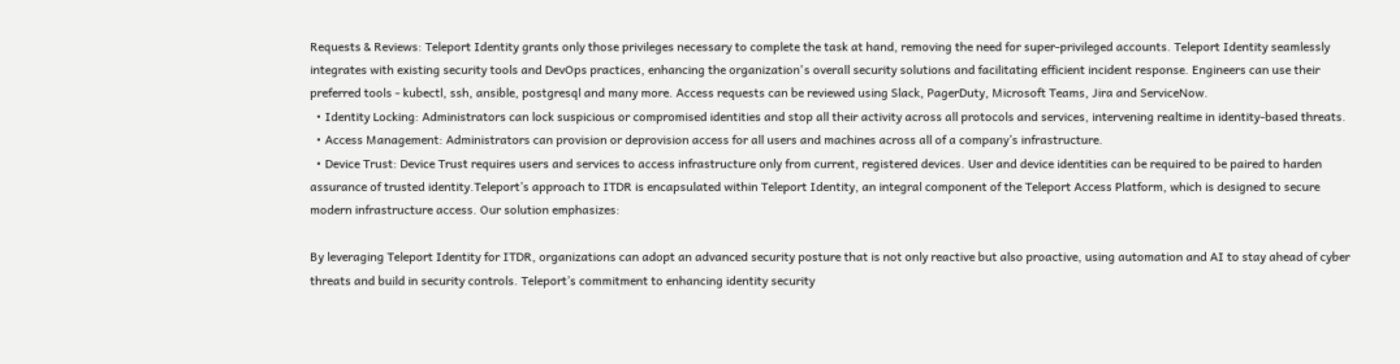Requests & Reviews: Teleport Identity grants only those privileges necessary to complete the task at hand, removing the need for super-privileged accounts. Teleport Identity seamlessly integrates with existing security tools and DevOps practices, enhancing the organization's overall security solutions and facilitating efficient incident response. Engineers can use their preferred tools - kubectl, ssh, ansible, postgresql and many more. Access requests can be reviewed using Slack, PagerDuty, Microsoft Teams, Jira and ServiceNow.
  • Identity Locking: Administrators can lock suspicious or compromised identities and stop all their activity across all protocols and services, intervening realtime in identity-based threats.
  • Access Management: Administrators can provision or deprovision access for all users and machines across all of a company’s infrastructure.
  • Device Trust: Device Trust requires users and services to access infrastructure only from current, registered devices. User and device identities can be required to be paired to harden assurance of trusted identity.Teleport’s approach to ITDR is encapsulated within Teleport Identity, an integral component of the Teleport Access Platform, which is designed to secure modern infrastructure access. Our solution emphasizes:

By leveraging Teleport Identity for ITDR, organizations can adopt an advanced security posture that is not only reactive but also proactive, using automation and AI to stay ahead of cyber threats and build in security controls. Teleport’s commitment to enhancing identity security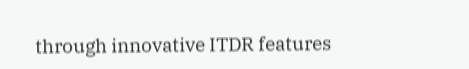through innovative ITDR features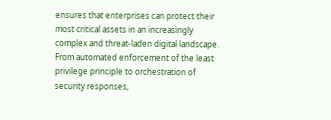ensures that enterprises can protect their most critical assets in an increasingly complex and threat-laden digital landscape. From automated enforcement of the least privilege principle to orchestration of security responses,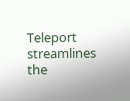Teleport streamlines the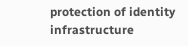protection of identity infrastructure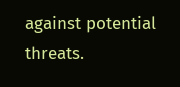against potential threats.